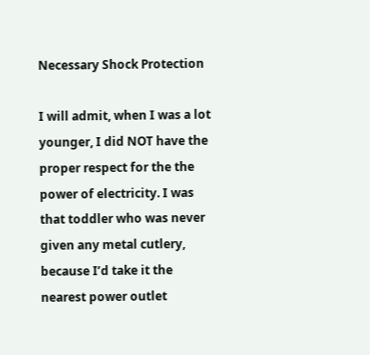Necessary Shock Protection

I will admit, when I was a lot younger, I did NOT have the proper respect for the the power of electricity. I was that toddler who was never given any metal cutlery, because I’d take it the nearest power outlet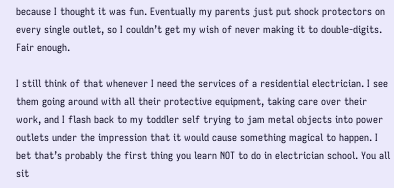because I thought it was fun. Eventually my parents just put shock protectors on every single outlet, so I couldn’t get my wish of never making it to double-digits. Fair enough.

I still think of that whenever I need the services of a residential electrician. I see them going around with all their protective equipment, taking care over their work, and I flash back to my toddler self trying to jam metal objects into power outlets under the impression that it would cause something magical to happen. I bet that’s probably the first thing you learn NOT to do in electrician school. You all sit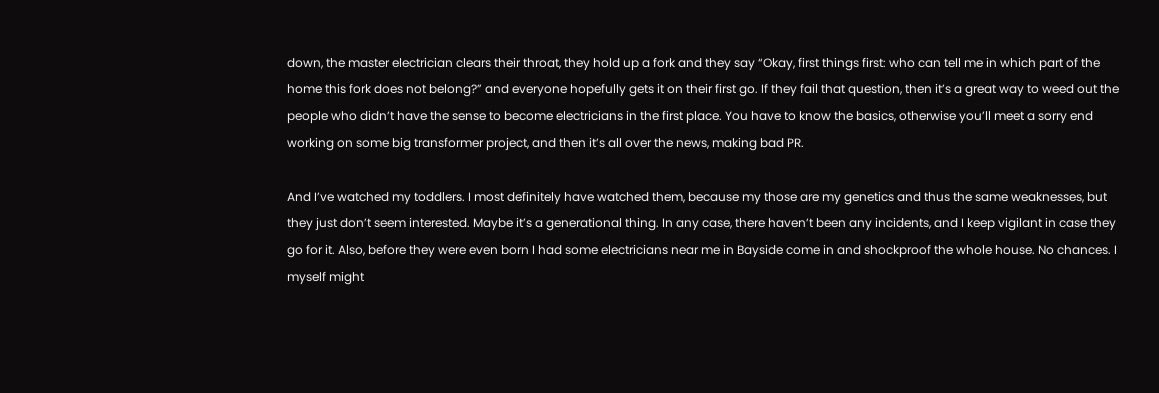down, the master electrician clears their throat, they hold up a fork and they say “Okay, first things first: who can tell me in which part of the home this fork does not belong?” and everyone hopefully gets it on their first go. If they fail that question, then it’s a great way to weed out the people who didn’t have the sense to become electricians in the first place. You have to know the basics, otherwise you’ll meet a sorry end working on some big transformer project, and then it’s all over the news, making bad PR.

And I’ve watched my toddlers. I most definitely have watched them, because my those are my genetics and thus the same weaknesses, but they just don’t seem interested. Maybe it’s a generational thing. In any case, there haven’t been any incidents, and I keep vigilant in case they go for it. Also, before they were even born I had some electricians near me in Bayside come in and shockproof the whole house. No chances. I myself might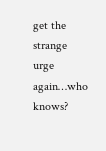get the strange urge again…who knows?